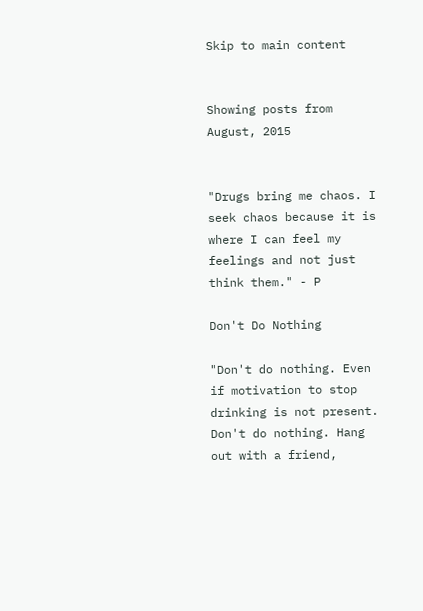Skip to main content


Showing posts from August, 2015


"Drugs bring me chaos. I seek chaos because it is where I can feel my feelings and not just think them." - P

Don't Do Nothing

"Don't do nothing. Even if motivation to stop drinking is not present. Don't do nothing. Hang out with a friend,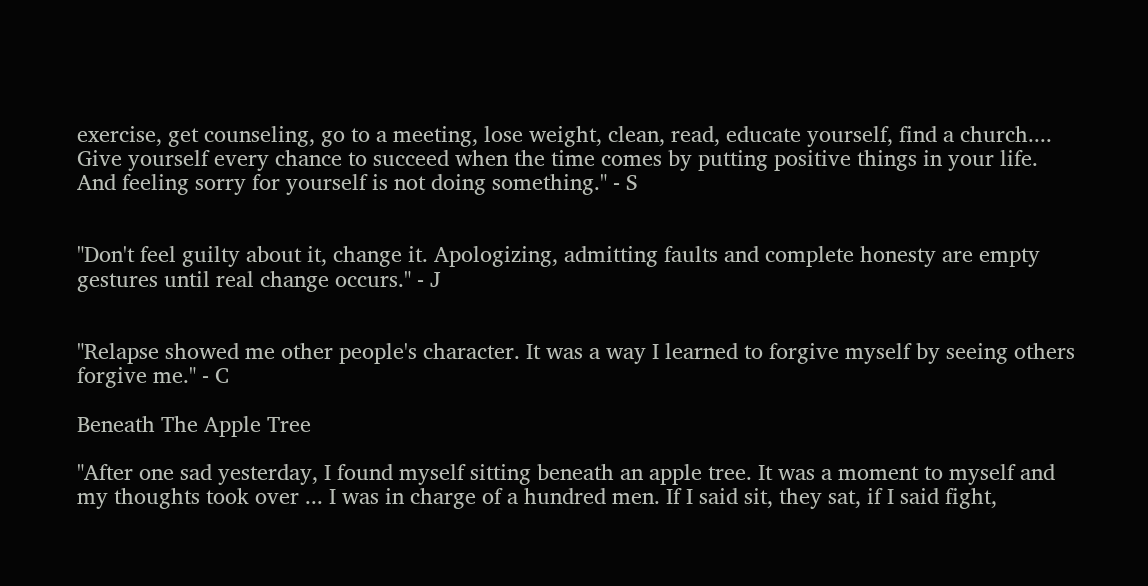exercise, get counseling, go to a meeting, lose weight, clean, read, educate yourself, find a church.... Give yourself every chance to succeed when the time comes by putting positive things in your life. And feeling sorry for yourself is not doing something." - S


"Don't feel guilty about it, change it. Apologizing, admitting faults and complete honesty are empty gestures until real change occurs." - J


"Relapse showed me other people's character. It was a way I learned to forgive myself by seeing others forgive me." - C

Beneath The Apple Tree

"After one sad yesterday, I found myself sitting beneath an apple tree. It was a moment to myself and my thoughts took over ... I was in charge of a hundred men. If I said sit, they sat, if I said fight,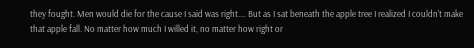they fought. Men would die for the cause I said was right.... But as I sat beneath the apple tree I realized I couldn't make that apple fall. No matter how much I willed it, no matter how right or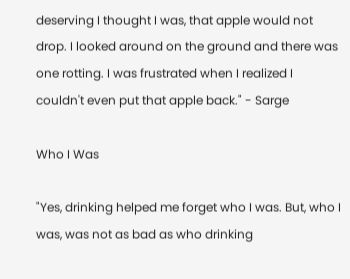deserving I thought I was, that apple would not drop. I looked around on the ground and there was one rotting. I was frustrated when I realized I couldn't even put that apple back." - Sarge

Who I Was

"Yes, drinking helped me forget who I was. But, who I was, was not as bad as who drinking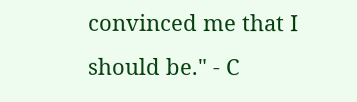convinced me that I should be." - C